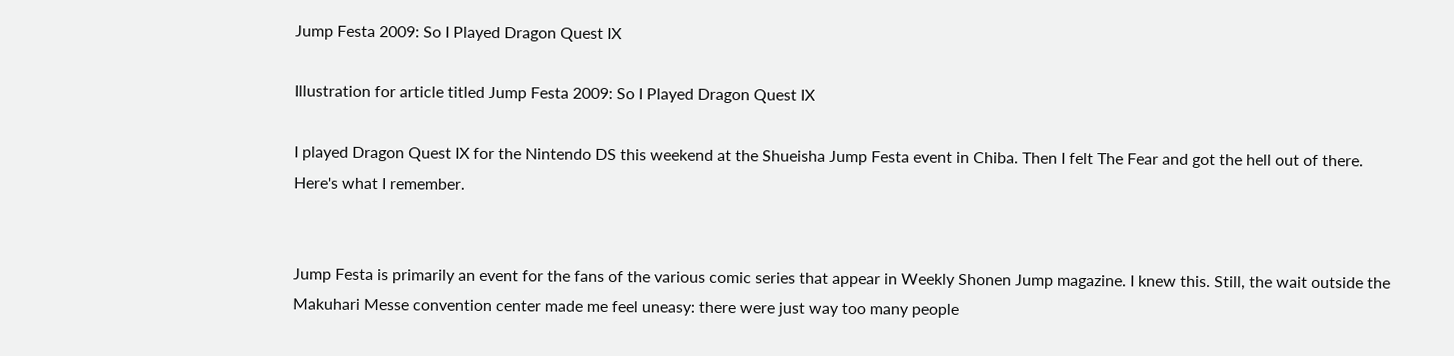Jump Festa 2009: So I Played Dragon Quest IX

Illustration for article titled Jump Festa 2009: So I Played Dragon Quest IX

I played Dragon Quest IX for the Nintendo DS this weekend at the Shueisha Jump Festa event in Chiba. Then I felt The Fear and got the hell out of there. Here's what I remember.


Jump Festa is primarily an event for the fans of the various comic series that appear in Weekly Shonen Jump magazine. I knew this. Still, the wait outside the Makuhari Messe convention center made me feel uneasy: there were just way too many people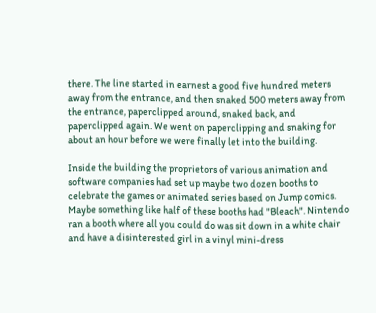there. The line started in earnest a good five hundred meters away from the entrance, and then snaked 500 meters away from the entrance, paperclipped around, snaked back, and paperclipped again. We went on paperclipping and snaking for about an hour before we were finally let into the building.

Inside the building the proprietors of various animation and software companies had set up maybe two dozen booths to celebrate the games or animated series based on Jump comics. Maybe something like half of these booths had "Bleach". Nintendo ran a booth where all you could do was sit down in a white chair and have a disinterested girl in a vinyl mini-dress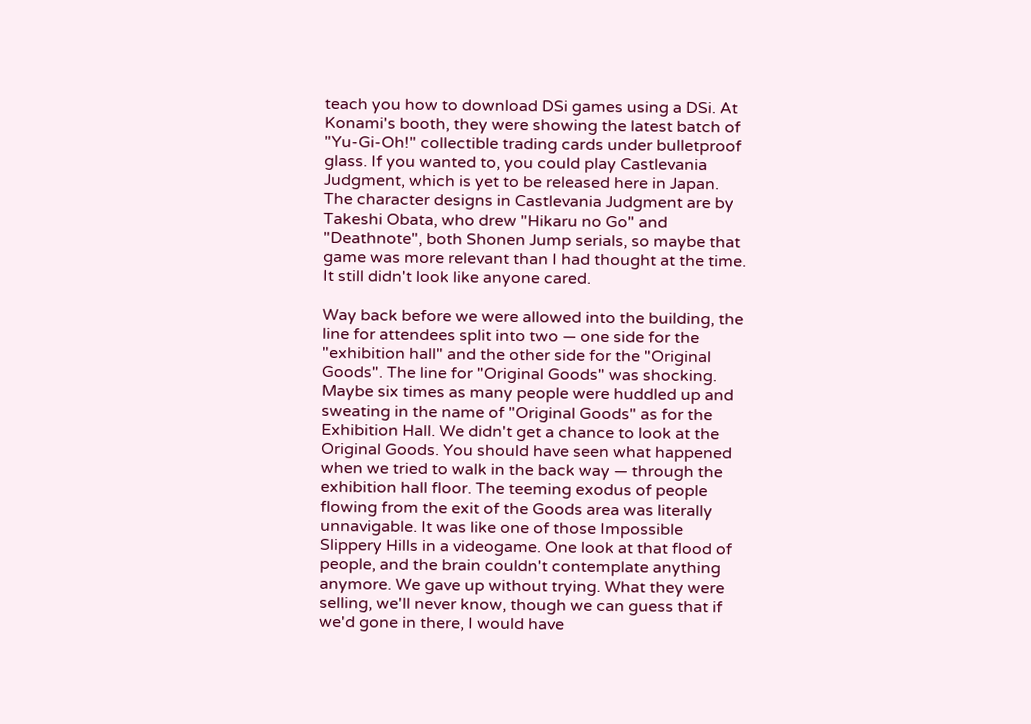teach you how to download DSi games using a DSi. At Konami's booth, they were showing the latest batch of "Yu-Gi-Oh!" collectible trading cards under bulletproof glass. If you wanted to, you could play Castlevania Judgment, which is yet to be released here in Japan. The character designs in Castlevania Judgment are by Takeshi Obata, who drew "Hikaru no Go" and "Deathnote", both Shonen Jump serials, so maybe that game was more relevant than I had thought at the time. It still didn't look like anyone cared.

Way back before we were allowed into the building, the line for attendees split into two — one side for the "exhibition hall" and the other side for the "Original Goods". The line for "Original Goods" was shocking. Maybe six times as many people were huddled up and sweating in the name of "Original Goods" as for the Exhibition Hall. We didn't get a chance to look at the Original Goods. You should have seen what happened when we tried to walk in the back way — through the exhibition hall floor. The teeming exodus of people flowing from the exit of the Goods area was literally unnavigable. It was like one of those Impossible Slippery Hills in a videogame. One look at that flood of people, and the brain couldn't contemplate anything anymore. We gave up without trying. What they were selling, we'll never know, though we can guess that if we'd gone in there, I would have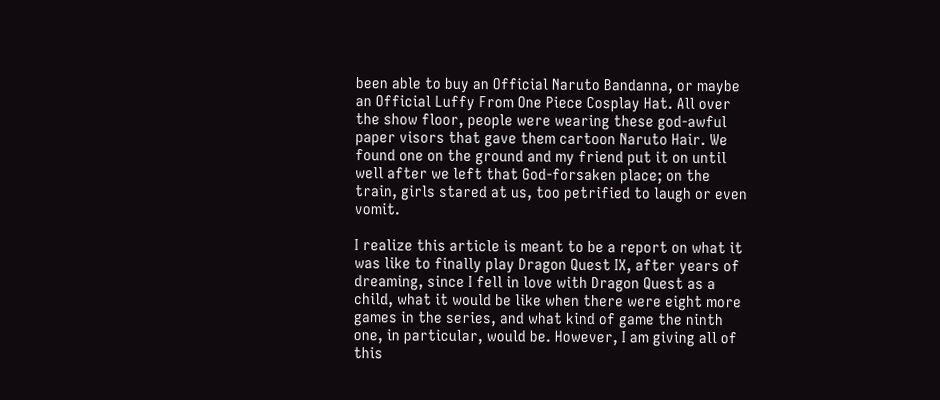been able to buy an Official Naruto Bandanna, or maybe an Official Luffy From One Piece Cosplay Hat. All over the show floor, people were wearing these god-awful paper visors that gave them cartoon Naruto Hair. We found one on the ground and my friend put it on until well after we left that God-forsaken place; on the train, girls stared at us, too petrified to laugh or even vomit.

I realize this article is meant to be a report on what it was like to finally play Dragon Quest IX, after years of dreaming, since I fell in love with Dragon Quest as a child, what it would be like when there were eight more games in the series, and what kind of game the ninth one, in particular, would be. However, I am giving all of this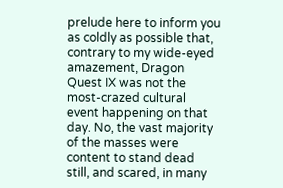prelude here to inform you as coldly as possible that, contrary to my wide-eyed amazement, Dragon Quest IX was not the most-crazed cultural event happening on that day. No, the vast majority of the masses were content to stand dead still, and scared, in many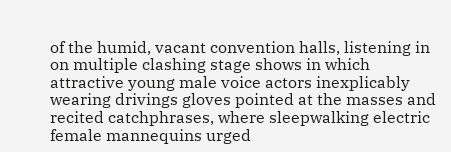of the humid, vacant convention halls, listening in on multiple clashing stage shows in which attractive young male voice actors inexplicably wearing drivings gloves pointed at the masses and recited catchphrases, where sleepwalking electric female mannequins urged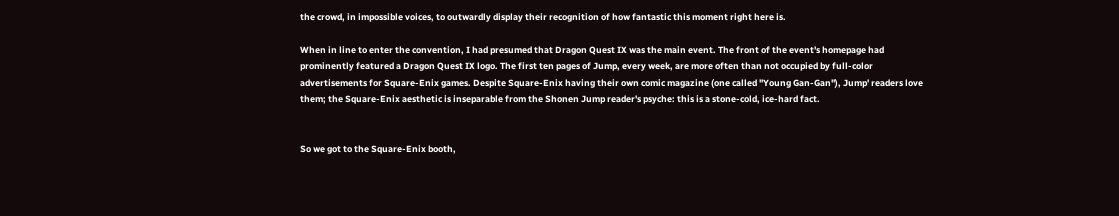the crowd, in impossible voices, to outwardly display their recognition of how fantastic this moment right here is.

When in line to enter the convention, I had presumed that Dragon Quest IX was the main event. The front of the event's homepage had prominently featured a Dragon Quest IX logo. The first ten pages of Jump, every week, are more often than not occupied by full-color advertisements for Square-Enix games. Despite Square-Enix having their own comic magazine (one called "Young Gan-Gan"), Jump' readers love them; the Square-Enix aesthetic is inseparable from the Shonen Jump reader's psyche: this is a stone-cold, ice-hard fact.


So we got to the Square-Enix booth,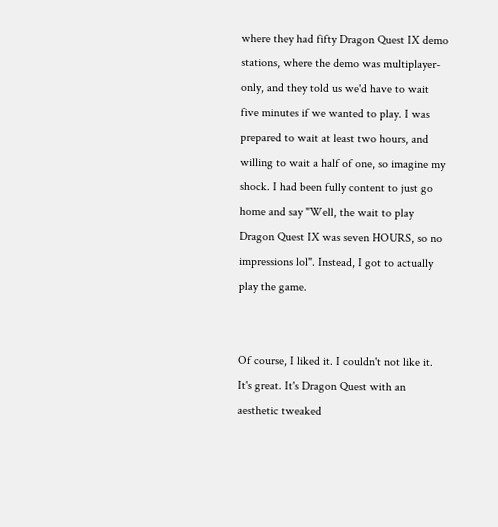where they had fifty Dragon Quest IX demo stations, where the demo was multiplayer-only, and they told us we'd have to wait five minutes if we wanted to play. I was prepared to wait at least two hours, and willing to wait a half of one, so imagine my shock. I had been fully content to just go home and say "Well, the wait to play Dragon Quest IX was seven HOURS, so no impressions lol". Instead, I got to actually play the game.


Of course, I liked it. I couldn't not like it. It's great. It's Dragon Quest with an aesthetic tweaked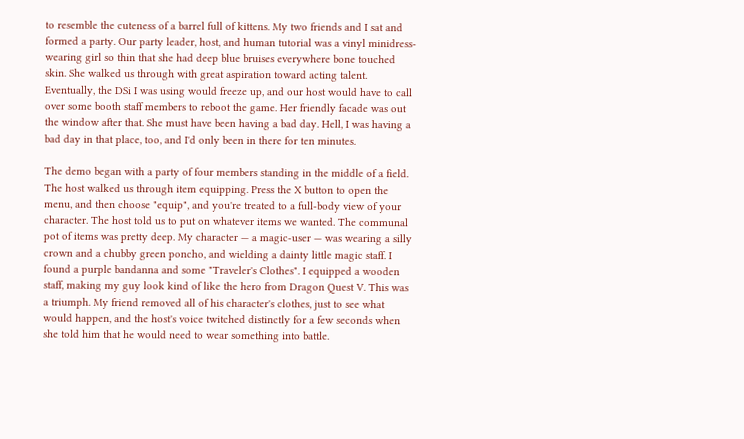to resemble the cuteness of a barrel full of kittens. My two friends and I sat and formed a party. Our party leader, host, and human tutorial was a vinyl minidress-wearing girl so thin that she had deep blue bruises everywhere bone touched skin. She walked us through with great aspiration toward acting talent. Eventually, the DSi I was using would freeze up, and our host would have to call over some booth staff members to reboot the game. Her friendly facade was out the window after that. She must have been having a bad day. Hell, I was having a bad day in that place, too, and I'd only been in there for ten minutes.

The demo began with a party of four members standing in the middle of a field. The host walked us through item equipping. Press the X button to open the menu, and then choose "equip", and you're treated to a full-body view of your character. The host told us to put on whatever items we wanted. The communal pot of items was pretty deep. My character — a magic-user — was wearing a silly crown and a chubby green poncho, and wielding a dainty little magic staff. I found a purple bandanna and some "Traveler's Clothes". I equipped a wooden staff, making my guy look kind of like the hero from Dragon Quest V. This was a triumph. My friend removed all of his character's clothes, just to see what would happen, and the host's voice twitched distinctly for a few seconds when she told him that he would need to wear something into battle.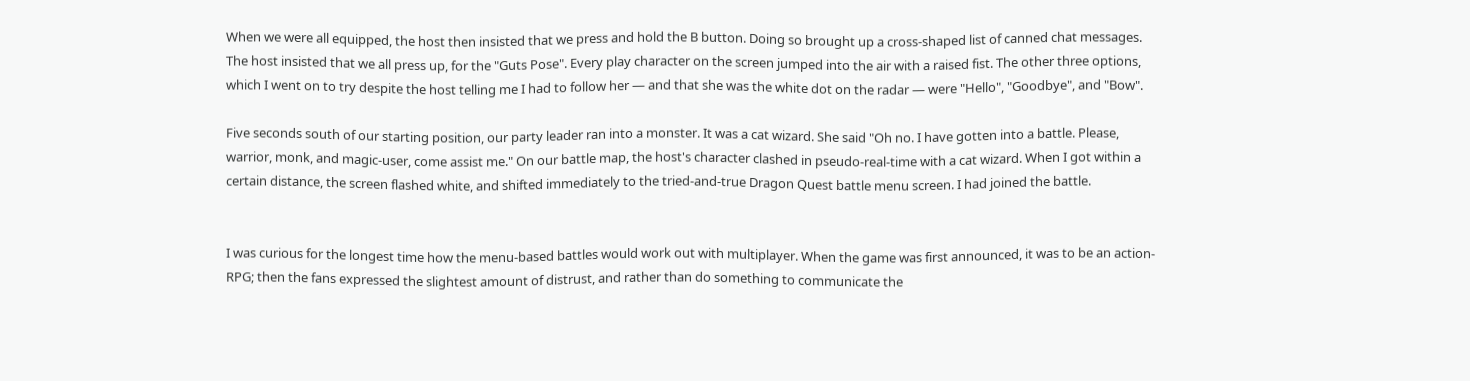When we were all equipped, the host then insisted that we press and hold the B button. Doing so brought up a cross-shaped list of canned chat messages. The host insisted that we all press up, for the "Guts Pose". Every play character on the screen jumped into the air with a raised fist. The other three options, which I went on to try despite the host telling me I had to follow her — and that she was the white dot on the radar — were "Hello", "Goodbye", and "Bow".

Five seconds south of our starting position, our party leader ran into a monster. It was a cat wizard. She said "Oh no. I have gotten into a battle. Please, warrior, monk, and magic-user, come assist me." On our battle map, the host's character clashed in pseudo-real-time with a cat wizard. When I got within a certain distance, the screen flashed white, and shifted immediately to the tried-and-true Dragon Quest battle menu screen. I had joined the battle.


I was curious for the longest time how the menu-based battles would work out with multiplayer. When the game was first announced, it was to be an action-RPG; then the fans expressed the slightest amount of distrust, and rather than do something to communicate the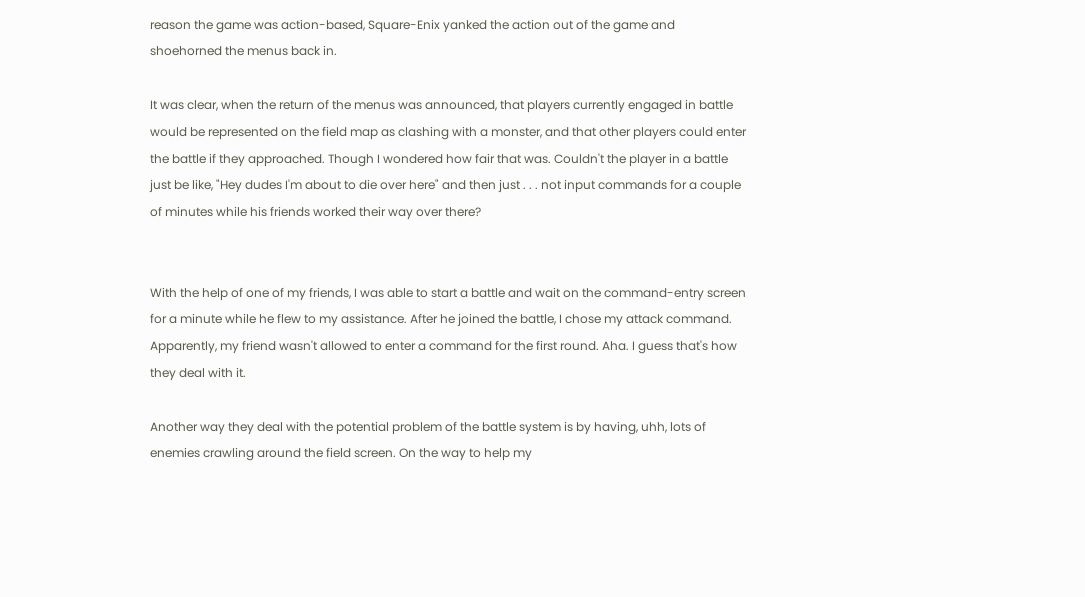reason the game was action-based, Square-Enix yanked the action out of the game and shoehorned the menus back in.

It was clear, when the return of the menus was announced, that players currently engaged in battle would be represented on the field map as clashing with a monster, and that other players could enter the battle if they approached. Though I wondered how fair that was. Couldn't the player in a battle just be like, "Hey dudes I'm about to die over here" and then just . . . not input commands for a couple of minutes while his friends worked their way over there?


With the help of one of my friends, I was able to start a battle and wait on the command-entry screen for a minute while he flew to my assistance. After he joined the battle, I chose my attack command. Apparently, my friend wasn't allowed to enter a command for the first round. Aha. I guess that's how they deal with it.

Another way they deal with the potential problem of the battle system is by having, uhh, lots of enemies crawling around the field screen. On the way to help my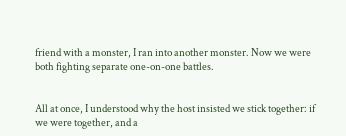friend with a monster, I ran into another monster. Now we were both fighting separate one-on-one battles.


All at once, I understood why the host insisted we stick together: if we were together, and a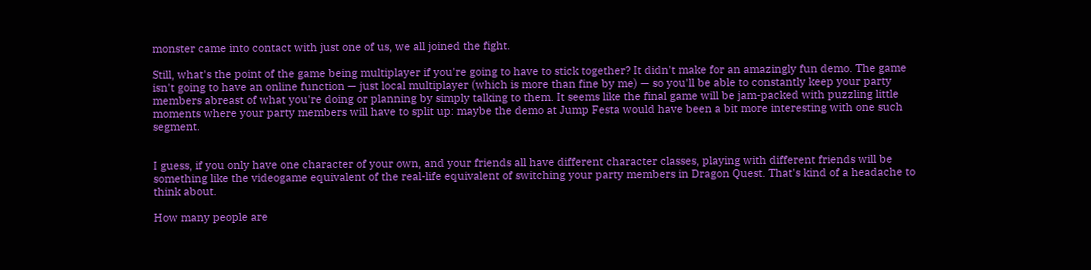monster came into contact with just one of us, we all joined the fight.

Still, what's the point of the game being multiplayer if you're going to have to stick together? It didn't make for an amazingly fun demo. The game isn't going to have an online function — just local multiplayer (which is more than fine by me) — so you'll be able to constantly keep your party members abreast of what you're doing or planning by simply talking to them. It seems like the final game will be jam-packed with puzzling little moments where your party members will have to split up: maybe the demo at Jump Festa would have been a bit more interesting with one such segment.


I guess, if you only have one character of your own, and your friends all have different character classes, playing with different friends will be something like the videogame equivalent of the real-life equivalent of switching your party members in Dragon Quest. That's kind of a headache to think about.

How many people are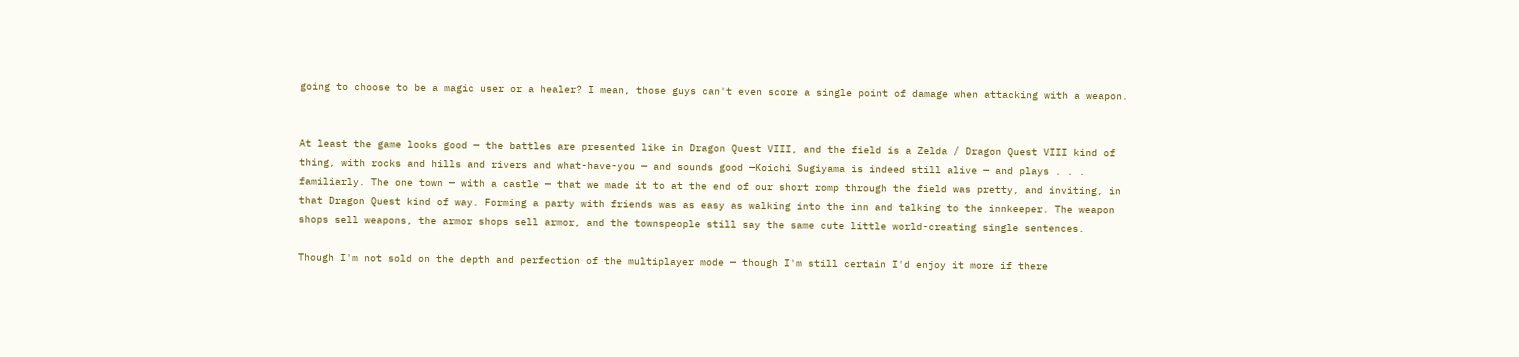going to choose to be a magic user or a healer? I mean, those guys can't even score a single point of damage when attacking with a weapon.


At least the game looks good — the battles are presented like in Dragon Quest VIII, and the field is a Zelda / Dragon Quest VIII kind of thing, with rocks and hills and rivers and what-have-you — and sounds good —Koichi Sugiyama is indeed still alive — and plays . . . familiarly. The one town — with a castle — that we made it to at the end of our short romp through the field was pretty, and inviting, in that Dragon Quest kind of way. Forming a party with friends was as easy as walking into the inn and talking to the innkeeper. The weapon shops sell weapons, the armor shops sell armor, and the townspeople still say the same cute little world-creating single sentences.

Though I'm not sold on the depth and perfection of the multiplayer mode — though I'm still certain I'd enjoy it more if there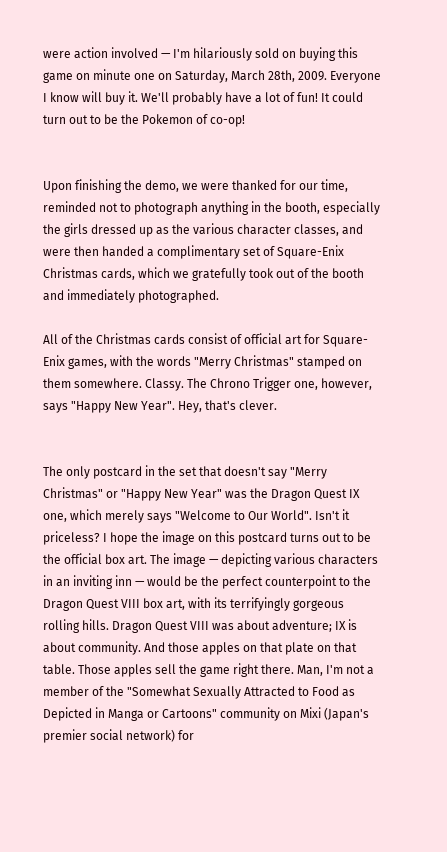were action involved — I'm hilariously sold on buying this game on minute one on Saturday, March 28th, 2009. Everyone I know will buy it. We'll probably have a lot of fun! It could turn out to be the Pokemon of co-op!


Upon finishing the demo, we were thanked for our time, reminded not to photograph anything in the booth, especially the girls dressed up as the various character classes, and were then handed a complimentary set of Square-Enix Christmas cards, which we gratefully took out of the booth and immediately photographed.

All of the Christmas cards consist of official art for Square-Enix games, with the words "Merry Christmas" stamped on them somewhere. Classy. The Chrono Trigger one, however, says "Happy New Year". Hey, that's clever.


The only postcard in the set that doesn't say "Merry Christmas" or "Happy New Year" was the Dragon Quest IX one, which merely says "Welcome to Our World". Isn't it priceless? I hope the image on this postcard turns out to be the official box art. The image — depicting various characters in an inviting inn — would be the perfect counterpoint to the Dragon Quest VIII box art, with its terrifyingly gorgeous rolling hills. Dragon Quest VIII was about adventure; IX is about community. And those apples on that plate on that table. Those apples sell the game right there. Man, I'm not a member of the "Somewhat Sexually Attracted to Food as Depicted in Manga or Cartoons" community on Mixi (Japan's premier social network) for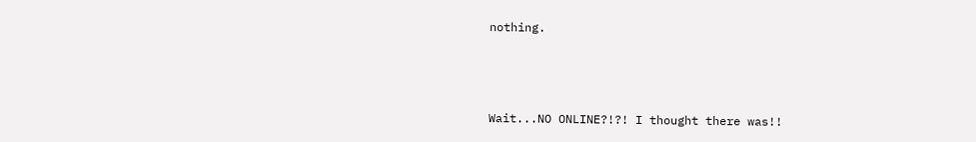nothing.



Wait...NO ONLINE?!?! I thought there was!!